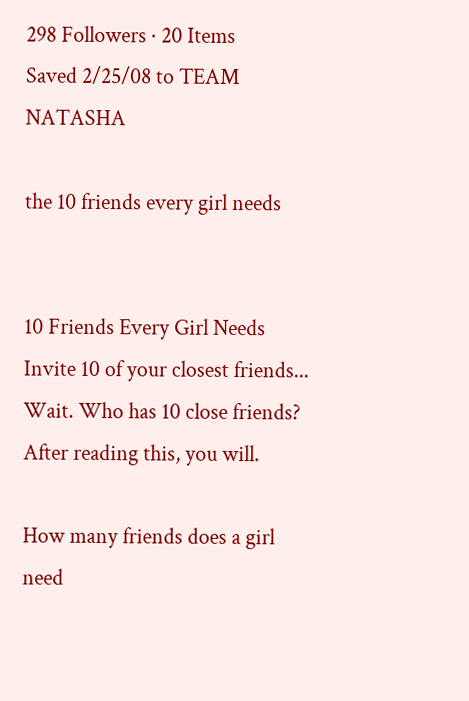298 Followers · 20 Items
Saved 2/25/08 to TEAM NATASHA

the 10 friends every girl needs


10 Friends Every Girl Needs
Invite 10 of your closest friends... Wait. Who has 10 close friends? After reading this, you will.

How many friends does a girl need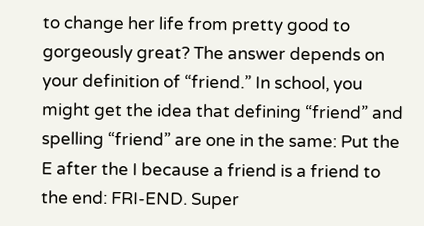to change her life from pretty good to gorgeously great? The answer depends on your definition of “friend.” In school, you might get the idea that defining “friend” and spelling “friend” are one in the same: Put the E after the I because a friend is a friend to the end: FRI-END. Super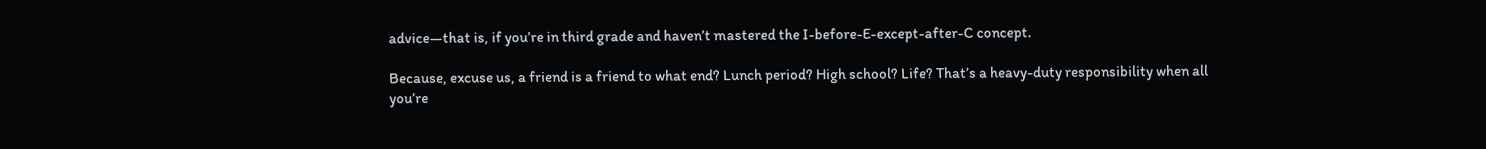advice—that is, if you’re in third grade and haven’t mastered the I-before-E-except-after-C concept.

Because, excuse us, a friend is a friend to what end? Lunch period? High school? Life? That’s a heavy-duty responsibility when all you’re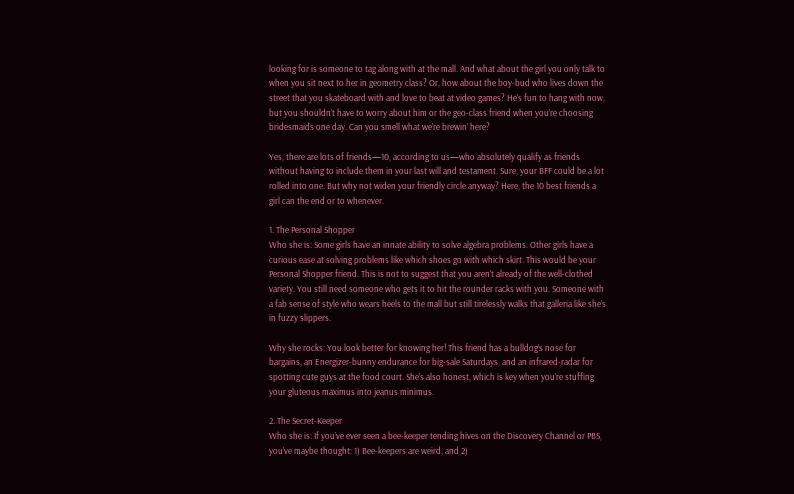looking for is someone to tag along with at the mall. And what about the girl you only talk to when you sit next to her in geometry class? Or, how about the boy-bud who lives down the street that you skateboard with and love to beat at video games? He’s fun to hang with now, but you shouldn’t have to worry about him or the geo-class friend when you’re choosing bridesmaids one day. Can you smell what we’re brewin’ here?

Yes, there are lots of friends—10, according to us—who absolutely qualify as friends without having to include them in your last will and testament. Sure, your BFF could be a lot rolled into one. But why not widen your friendly circle anyway? Here, the 10 best friends a girl can the end or to whenever.

1. The Personal Shopper
Who she is: Some girls have an innate ability to solve algebra problems. Other girls have a curious ease at solving problems like which shoes go with which skirt. This would be your Personal Shopper friend. This is not to suggest that you aren’t already of the well-clothed variety. You still need someone who gets it to hit the rounder racks with you. Someone with a fab sense of style who wears heels to the mall but still tirelessly walks that galleria like she’s in fuzzy slippers.

Why she rocks: You look better for knowing her! This friend has a bulldog’s nose for bargains, an Energizer-bunny endurance for big-sale Saturdays, and an infrared-radar for spotting cute guys at the food court. She’s also honest, which is key when you’re stuffing your gluteous maximus into jeanus minimus.

2. The Secret-Keeper
Who she is: If you’ve ever seen a bee-keeper tending hives on the Discovery Channel or PBS, you’ve maybe thought: 1) Bee-keepers are weird, and 2)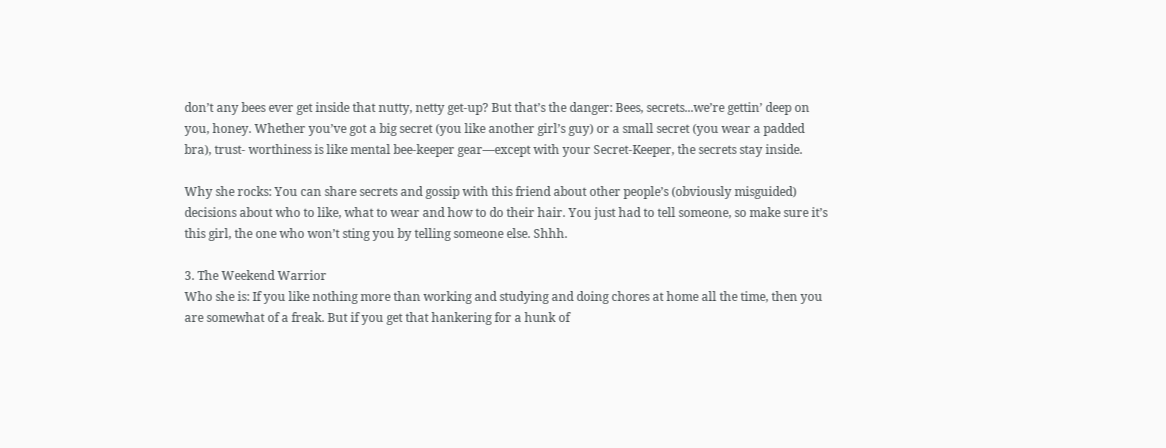don’t any bees ever get inside that nutty, netty get-up? But that’s the danger: Bees, secrets...we’re gettin’ deep on you, honey. Whether you’ve got a big secret (you like another girl’s guy) or a small secret (you wear a padded bra), trust- worthiness is like mental bee-keeper gear—except with your Secret-Keeper, the secrets stay inside.

Why she rocks: You can share secrets and gossip with this friend about other people’s (obviously misguided) decisions about who to like, what to wear and how to do their hair. You just had to tell someone, so make sure it’s this girl, the one who won’t sting you by telling someone else. Shhh.

3. The Weekend Warrior
Who she is: If you like nothing more than working and studying and doing chores at home all the time, then you are somewhat of a freak. But if you get that hankering for a hunk of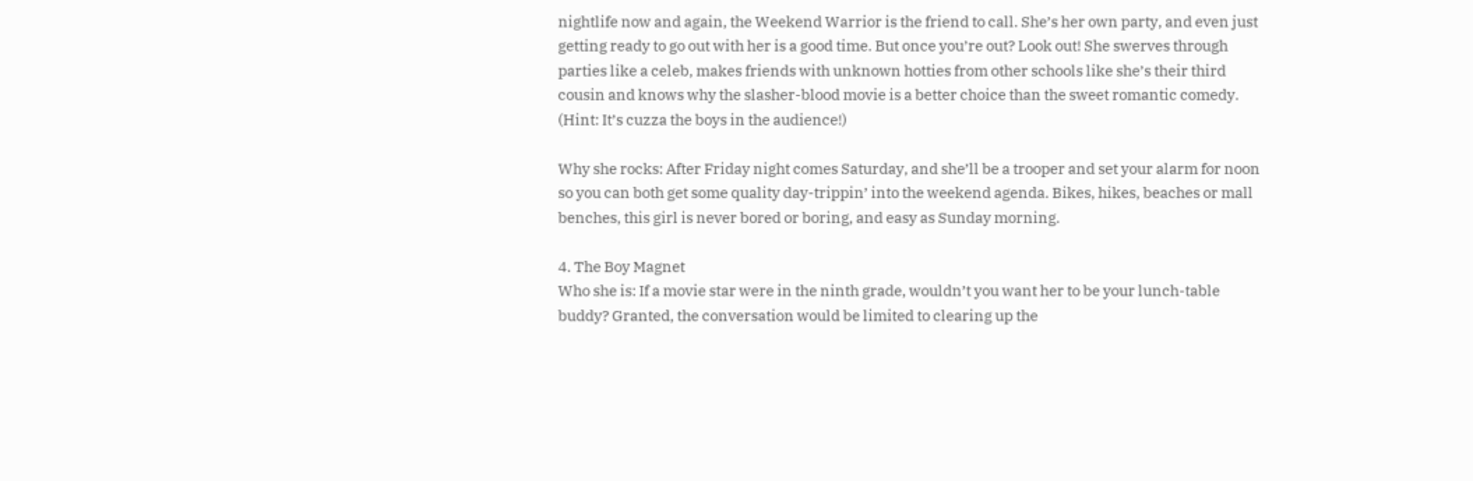nightlife now and again, the Weekend Warrior is the friend to call. She’s her own party, and even just getting ready to go out with her is a good time. But once you’re out? Look out! She swerves through parties like a celeb, makes friends with unknown hotties from other schools like she’s their third cousin and knows why the slasher-blood movie is a better choice than the sweet romantic comedy. (Hint: It’s cuzza the boys in the audience!)

Why she rocks: After Friday night comes Saturday, and she’ll be a trooper and set your alarm for noon so you can both get some quality day-trippin’ into the weekend agenda. Bikes, hikes, beaches or mall benches, this girl is never bored or boring, and easy as Sunday morning.

4. The Boy Magnet
Who she is: If a movie star were in the ninth grade, wouldn’t you want her to be your lunch-table buddy? Granted, the conversation would be limited to clearing up the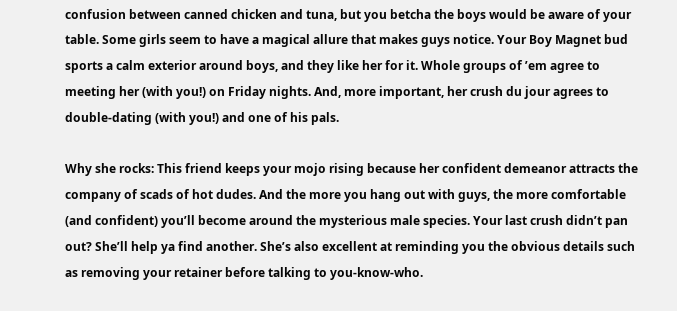confusion between canned chicken and tuna, but you betcha the boys would be aware of your table. Some girls seem to have a magical allure that makes guys notice. Your Boy Magnet bud sports a calm exterior around boys, and they like her for it. Whole groups of ’em agree to meeting her (with you!) on Friday nights. And, more important, her crush du jour agrees to double-dating (with you!) and one of his pals.

Why she rocks: This friend keeps your mojo rising because her confident demeanor attracts the company of scads of hot dudes. And the more you hang out with guys, the more comfortable (and confident) you’ll become around the mysterious male species. Your last crush didn’t pan out? She’ll help ya find another. She’s also excellent at reminding you the obvious details such as removing your retainer before talking to you-know-who.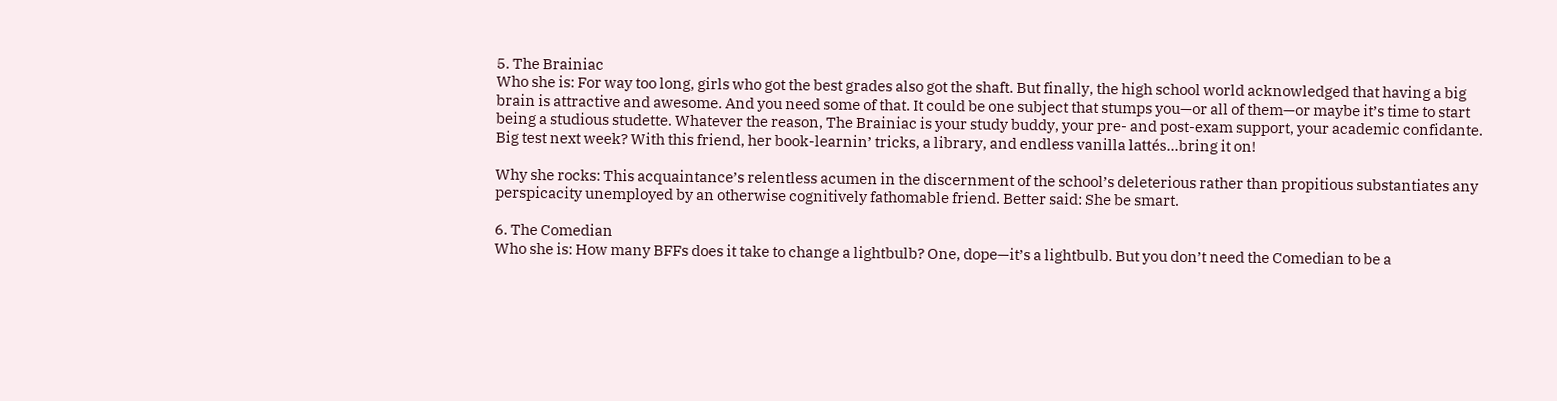5. The Brainiac
Who she is: For way too long, girls who got the best grades also got the shaft. But finally, the high school world acknowledged that having a big brain is attractive and awesome. And you need some of that. It could be one subject that stumps you—or all of them—or maybe it’s time to start being a studious studette. Whatever the reason, The Brainiac is your study buddy, your pre- and post-exam support, your academic confidante. Big test next week? With this friend, her book-learnin’ tricks, a library, and endless vanilla lattés...bring it on!

Why she rocks: This acquaintance’s relentless acumen in the discernment of the school’s deleterious rather than propitious substantiates any perspicacity unemployed by an otherwise cognitively fathomable friend. Better said: She be smart.

6. The Comedian
Who she is: How many BFFs does it take to change a lightbulb? One, dope—it’s a lightbulb. But you don’t need the Comedian to be a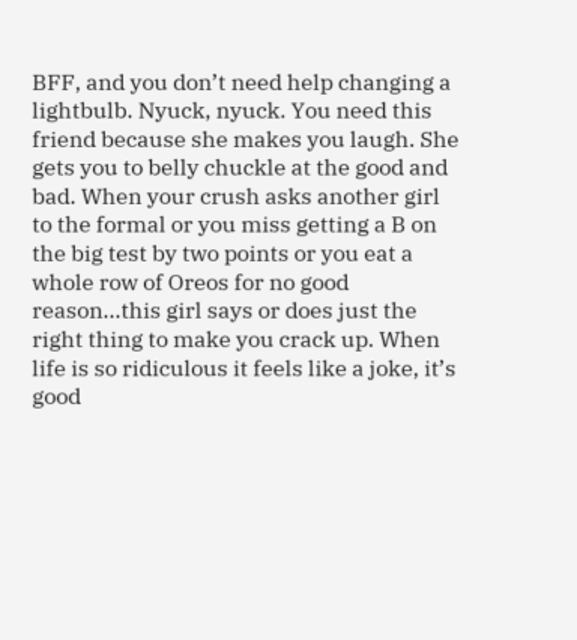BFF, and you don’t need help changing a lightbulb. Nyuck, nyuck. You need this friend because she makes you laugh. She gets you to belly chuckle at the good and bad. When your crush asks another girl to the formal or you miss getting a B on the big test by two points or you eat a whole row of Oreos for no good reason...this girl says or does just the right thing to make you crack up. When life is so ridiculous it feels like a joke, it’s good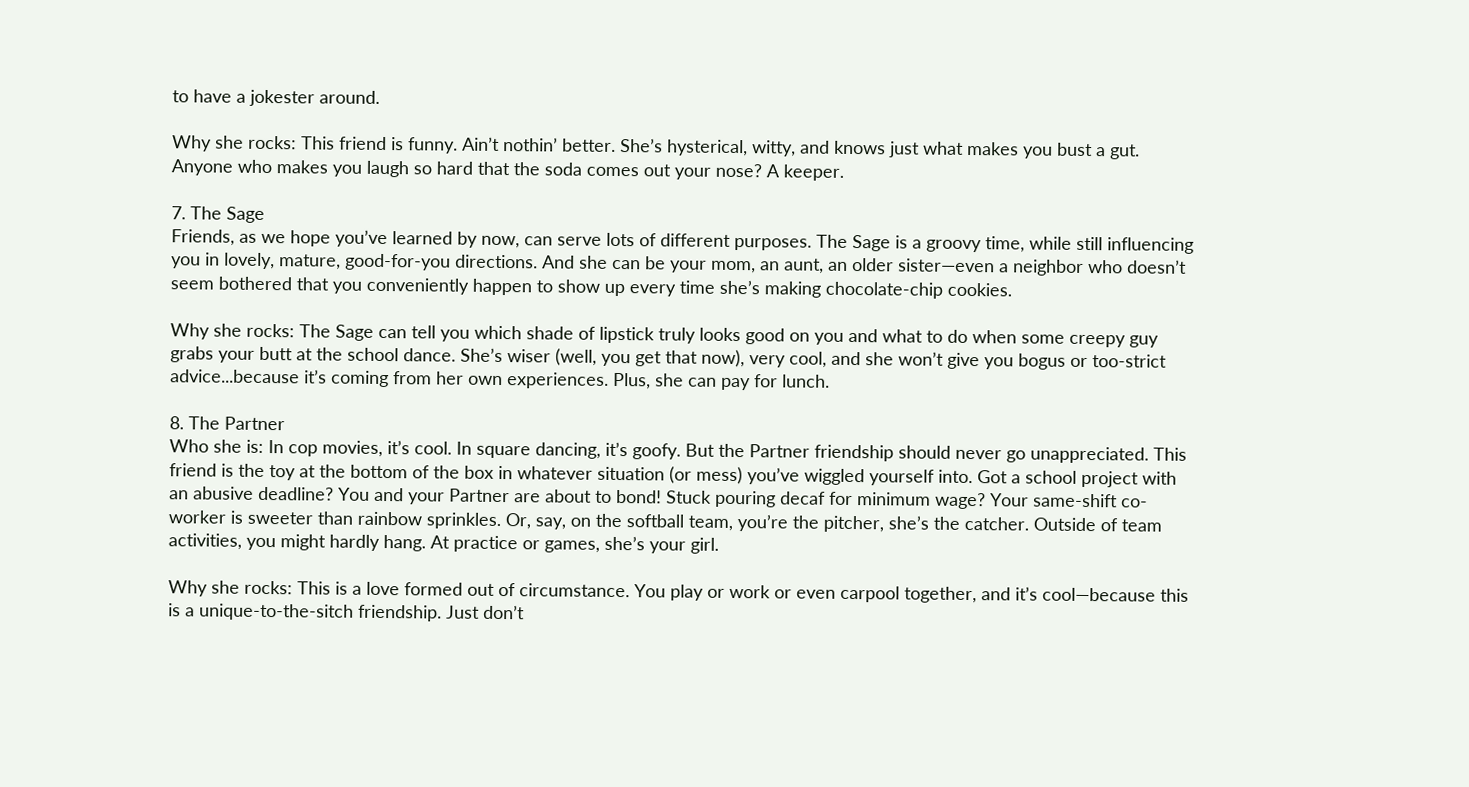to have a jokester around.

Why she rocks: This friend is funny. Ain’t nothin’ better. She’s hysterical, witty, and knows just what makes you bust a gut. Anyone who makes you laugh so hard that the soda comes out your nose? A keeper.

7. The Sage
Friends, as we hope you’ve learned by now, can serve lots of different purposes. The Sage is a groovy time, while still influencing you in lovely, mature, good-for-you directions. And she can be your mom, an aunt, an older sister—even a neighbor who doesn’t seem bothered that you conveniently happen to show up every time she’s making chocolate-chip cookies.

Why she rocks: The Sage can tell you which shade of lipstick truly looks good on you and what to do when some creepy guy grabs your butt at the school dance. She’s wiser (well, you get that now), very cool, and she won’t give you bogus or too-strict advice...because it’s coming from her own experiences. Plus, she can pay for lunch.

8. The Partner
Who she is: In cop movies, it’s cool. In square dancing, it’s goofy. But the Partner friendship should never go unappreciated. This friend is the toy at the bottom of the box in whatever situation (or mess) you’ve wiggled yourself into. Got a school project with an abusive deadline? You and your Partner are about to bond! Stuck pouring decaf for minimum wage? Your same-shift co-worker is sweeter than rainbow sprinkles. Or, say, on the softball team, you’re the pitcher, she’s the catcher. Outside of team activities, you might hardly hang. At practice or games, she’s your girl.

Why she rocks: This is a love formed out of circumstance. You play or work or even carpool together, and it’s cool—because this is a unique-to-the-sitch friendship. Just don’t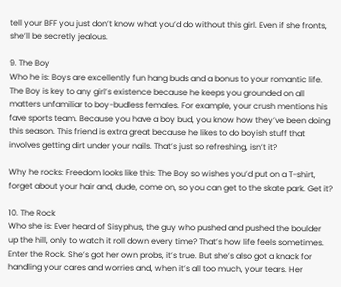tell your BFF you just don’t know what you’d do without this girl. Even if she fronts, she’ll be secretly jealous.

9. The Boy
Who he is: Boys are excellently fun hang buds and a bonus to your romantic life. The Boy is key to any girl’s existence because he keeps you grounded on all matters unfamiliar to boy-budless females. For example, your crush mentions his fave sports team. Because you have a boy bud, you know how they’ve been doing this season. This friend is extra great because he likes to do boyish stuff that involves getting dirt under your nails. That’s just so refreshing, isn’t it?

Why he rocks: Freedom looks like this: The Boy so wishes you’d put on a T-shirt, forget about your hair and, dude, come on, so you can get to the skate park. Get it?

10. The Rock
Who she is: Ever heard of Sisyphus, the guy who pushed and pushed the boulder up the hill, only to watch it roll down every time? That’s how life feels sometimes. Enter the Rock. She’s got her own probs, it’s true. But she’s also got a knack for handling your cares and worries and, when it’s all too much, your tears. Her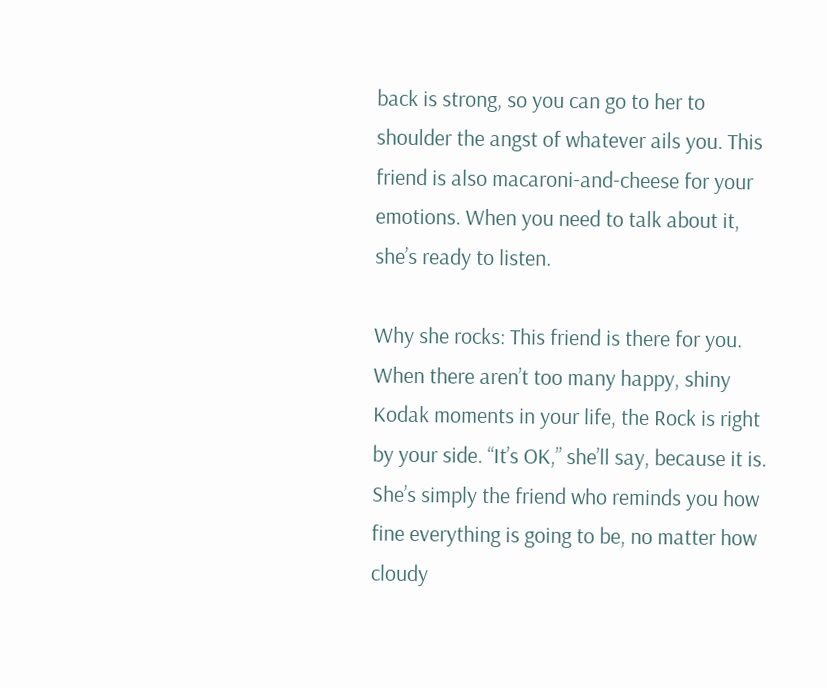back is strong, so you can go to her to shoulder the angst of whatever ails you. This friend is also macaroni-and-cheese for your emotions. When you need to talk about it, she’s ready to listen.

Why she rocks: This friend is there for you. When there aren’t too many happy, shiny Kodak moments in your life, the Rock is right by your side. “It’s OK,” she’ll say, because it is. She’s simply the friend who reminds you how fine everything is going to be, no matter how cloudy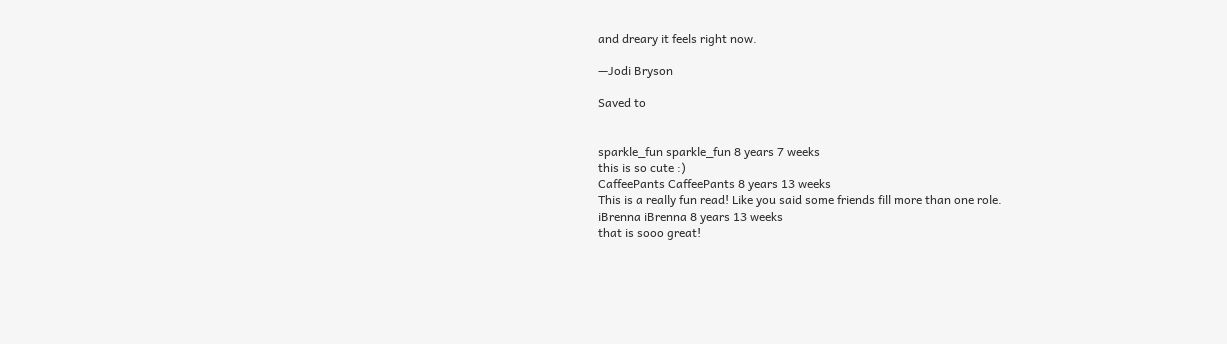and dreary it feels right now.

—Jodi Bryson

Saved to


sparkle_fun sparkle_fun 8 years 7 weeks
this is so cute :)
CaffeePants CaffeePants 8 years 13 weeks
This is a really fun read! Like you said some friends fill more than one role.
iBrenna iBrenna 8 years 13 weeks
that is sooo great!